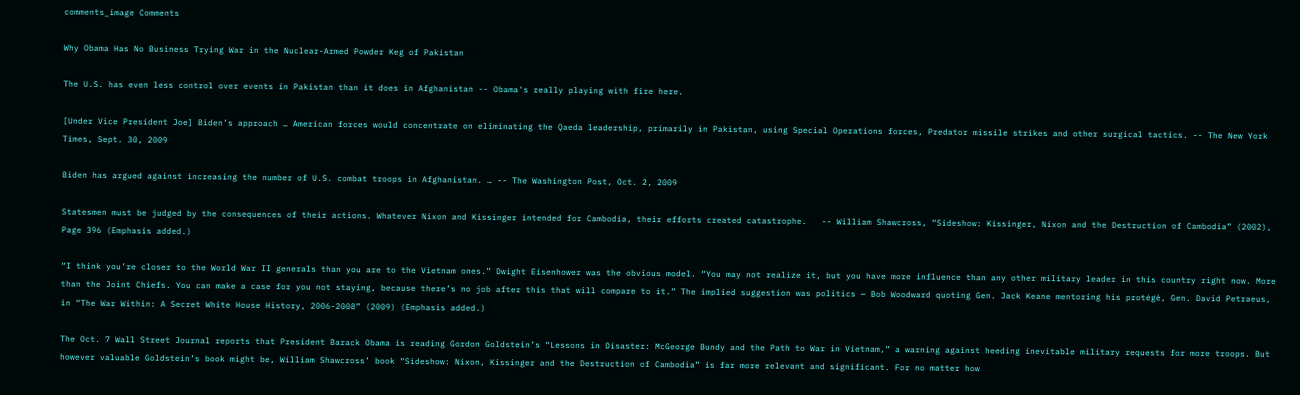comments_image Comments

Why Obama Has No Business Trying War in the Nuclear-Armed Powder Keg of Pakistan

The U.S. has even less control over events in Pakistan than it does in Afghanistan -- Obama's really playing with fire here.

[Under Vice President Joe] Biden’s approach … American forces would concentrate on eliminating the Qaeda leadership, primarily in Pakistan, using Special Operations forces, Predator missile strikes and other surgical tactics. -- The New York Times, Sept. 30, 2009

Biden has argued against increasing the number of U.S. combat troops in Afghanistan. … -- The Washington Post, Oct. 2, 2009

Statesmen must be judged by the consequences of their actions. Whatever Nixon and Kissinger intended for Cambodia, their efforts created catastrophe.   -- William Shawcross, “Sideshow: Kissinger, Nixon and the Destruction of Cambodia” (2002), Page 396 (Emphasis added.)

“I think you’re closer to the World War II generals than you are to the Vietnam ones.” Dwight Eisenhower was the obvious model. “You may not realize it, but you have more influence than any other military leader in this country right now. More than the Joint Chiefs. You can make a case for you not staying, because there’s no job after this that will compare to it.” The implied suggestion was politics — Bob Woodward quoting Gen. Jack Keane mentoring his protégé, Gen. David Petraeus, in “The War Within: A Secret White House History, 2006-2008” (2009) (Emphasis added.)

The Oct. 7 Wall Street Journal reports that President Barack Obama is reading Gordon Goldstein’s “Lessons in Disaster: McGeorge Bundy and the Path to War in Vietnam,” a warning against heeding inevitable military requests for more troops. But however valuable Goldstein’s book might be, William Shawcross’ book “Sideshow: Nixon, Kissinger and the Destruction of Cambodia” is far more relevant and significant. For no matter how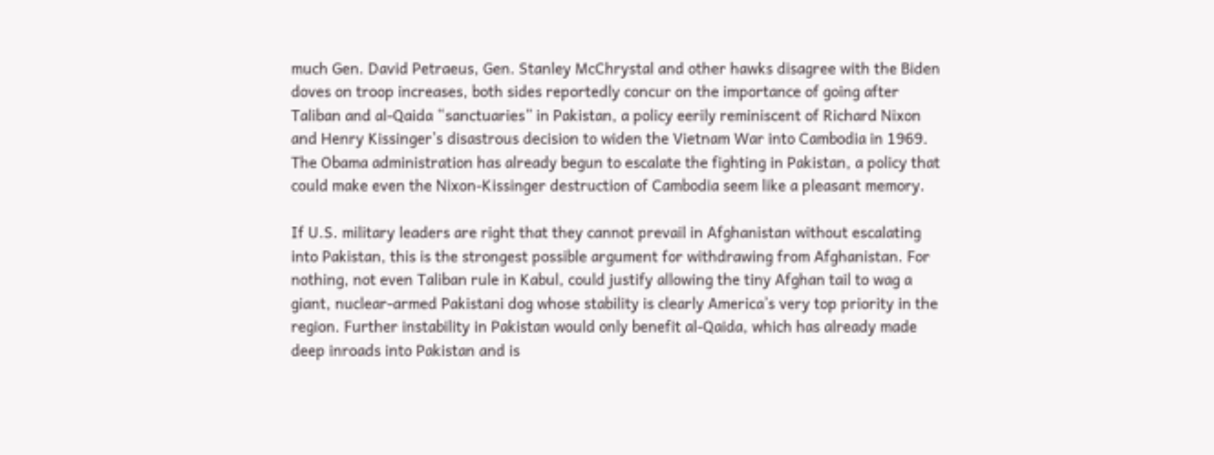much Gen. David Petraeus, Gen. Stanley McChrystal and other hawks disagree with the Biden doves on troop increases, both sides reportedly concur on the importance of going after Taliban and al-Qaida “sanctuaries” in Pakistan, a policy eerily reminiscent of Richard Nixon and Henry Kissinger’s disastrous decision to widen the Vietnam War into Cambodia in 1969. The Obama administration has already begun to escalate the fighting in Pakistan, a policy that could make even the Nixon-Kissinger destruction of Cambodia seem like a pleasant memory.

If U.S. military leaders are right that they cannot prevail in Afghanistan without escalating into Pakistan, this is the strongest possible argument for withdrawing from Afghanistan. For nothing, not even Taliban rule in Kabul, could justify allowing the tiny Afghan tail to wag a giant, nuclear-armed Pakistani dog whose stability is clearly America’s very top priority in the region. Further instability in Pakistan would only benefit al-Qaida, which has already made deep inroads into Pakistan and is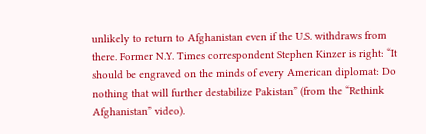unlikely to return to Afghanistan even if the U.S. withdraws from there. Former N.Y. Times correspondent Stephen Kinzer is right: “It should be engraved on the minds of every American diplomat: Do nothing that will further destabilize Pakistan” (from the “Rethink Afghanistan” video).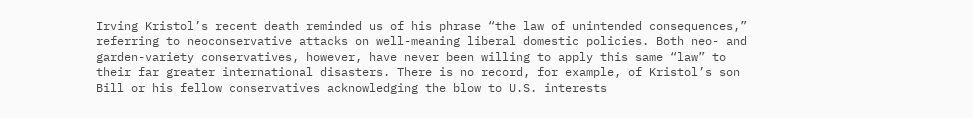Irving Kristol’s recent death reminded us of his phrase “the law of unintended consequences,” referring to neoconservative attacks on well-meaning liberal domestic policies. Both neo- and garden-variety conservatives, however, have never been willing to apply this same “law” to their far greater international disasters. There is no record, for example, of Kristol’s son Bill or his fellow conservatives acknowledging the blow to U.S. interests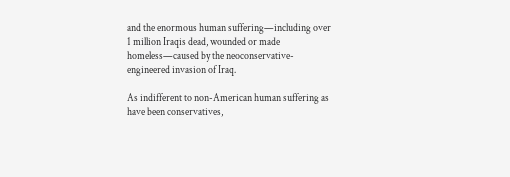and the enormous human suffering—including over 1 million Iraqis dead, wounded or made homeless—caused by the neoconservative-engineered invasion of Iraq.

As indifferent to non-American human suffering as have been conservatives,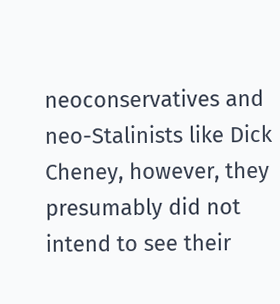neoconservatives and neo-Stalinists like Dick Cheney, however, they presumably did not intend to see their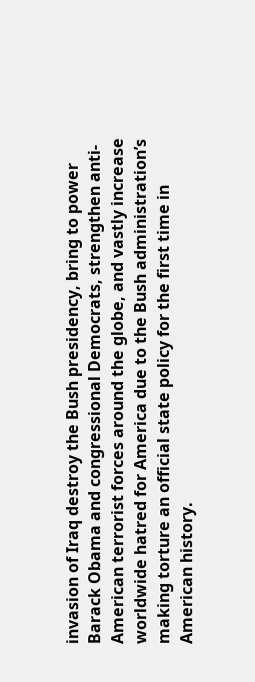invasion of Iraq destroy the Bush presidency, bring to power Barack Obama and congressional Democrats, strengthen anti-American terrorist forces around the globe, and vastly increase worldwide hatred for America due to the Bush administration’s making torture an official state policy for the first time in American history.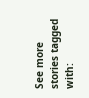See more stories tagged with: